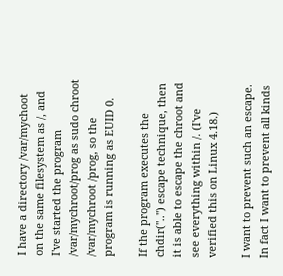I have a directory /var/mychoot on the same filesystem as /, and I've started the program /var/mychroot/prog as sudo chroot /var/mychroot /prog, so the program is running as EUID 0.

If the program executes the chdir("..") escape technique, then it is able to escape the chroot and see everything within /. (I've verified this on Linux 4.18.)

I want to prevent such an escape. In fact I want to prevent all kinds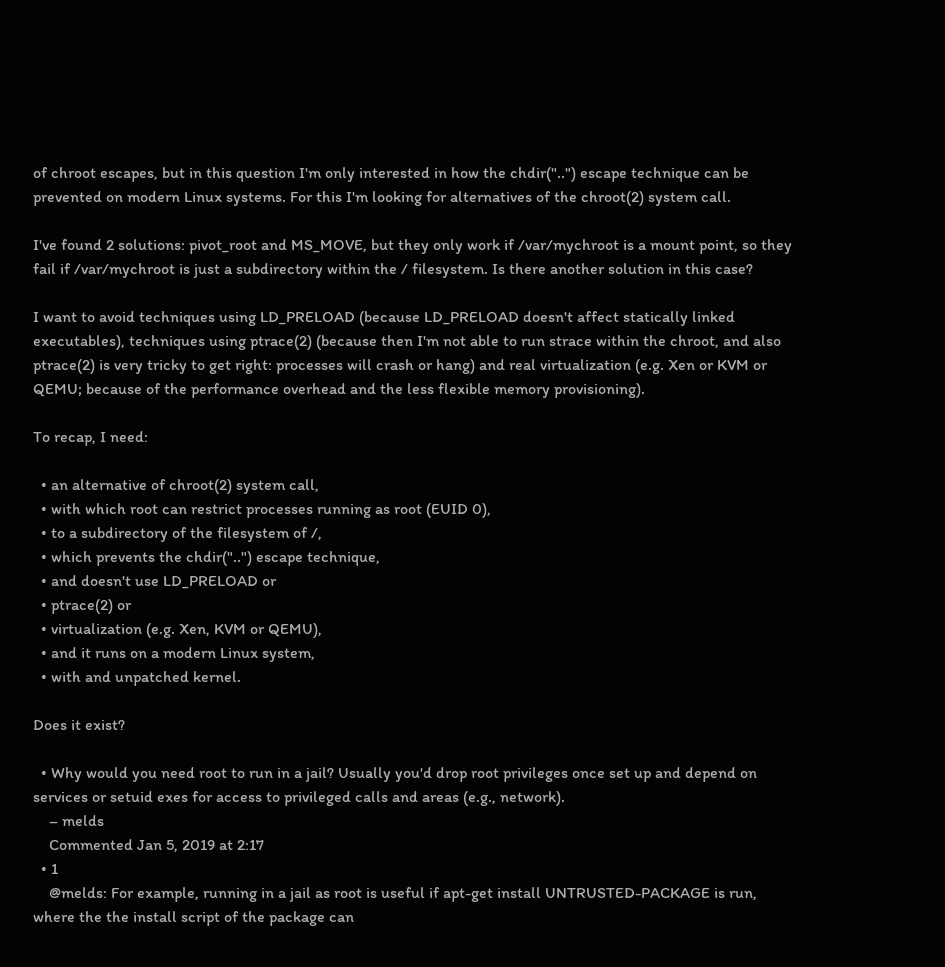of chroot escapes, but in this question I'm only interested in how the chdir("..") escape technique can be prevented on modern Linux systems. For this I'm looking for alternatives of the chroot(2) system call.

I've found 2 solutions: pivot_root and MS_MOVE, but they only work if /var/mychroot is a mount point, so they fail if /var/mychroot is just a subdirectory within the / filesystem. Is there another solution in this case?

I want to avoid techniques using LD_PRELOAD (because LD_PRELOAD doesn't affect statically linked executables), techniques using ptrace(2) (because then I'm not able to run strace within the chroot, and also ptrace(2) is very tricky to get right: processes will crash or hang) and real virtualization (e.g. Xen or KVM or QEMU; because of the performance overhead and the less flexible memory provisioning).

To recap, I need:

  • an alternative of chroot(2) system call,
  • with which root can restrict processes running as root (EUID 0),
  • to a subdirectory of the filesystem of /,
  • which prevents the chdir("..") escape technique,
  • and doesn't use LD_PRELOAD or
  • ptrace(2) or
  • virtualization (e.g. Xen, KVM or QEMU),
  • and it runs on a modern Linux system,
  • with and unpatched kernel.

Does it exist?

  • Why would you need root to run in a jail? Usually you'd drop root privileges once set up and depend on services or setuid exes for access to privileged calls and areas (e.g., network).
    – melds
    Commented Jan 5, 2019 at 2:17
  • 1
    @melds: For example, running in a jail as root is useful if apt-get install UNTRUSTED-PACKAGE is run, where the the install script of the package can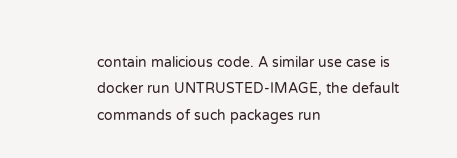contain malicious code. A similar use case is docker run UNTRUSTED-IMAGE, the default commands of such packages run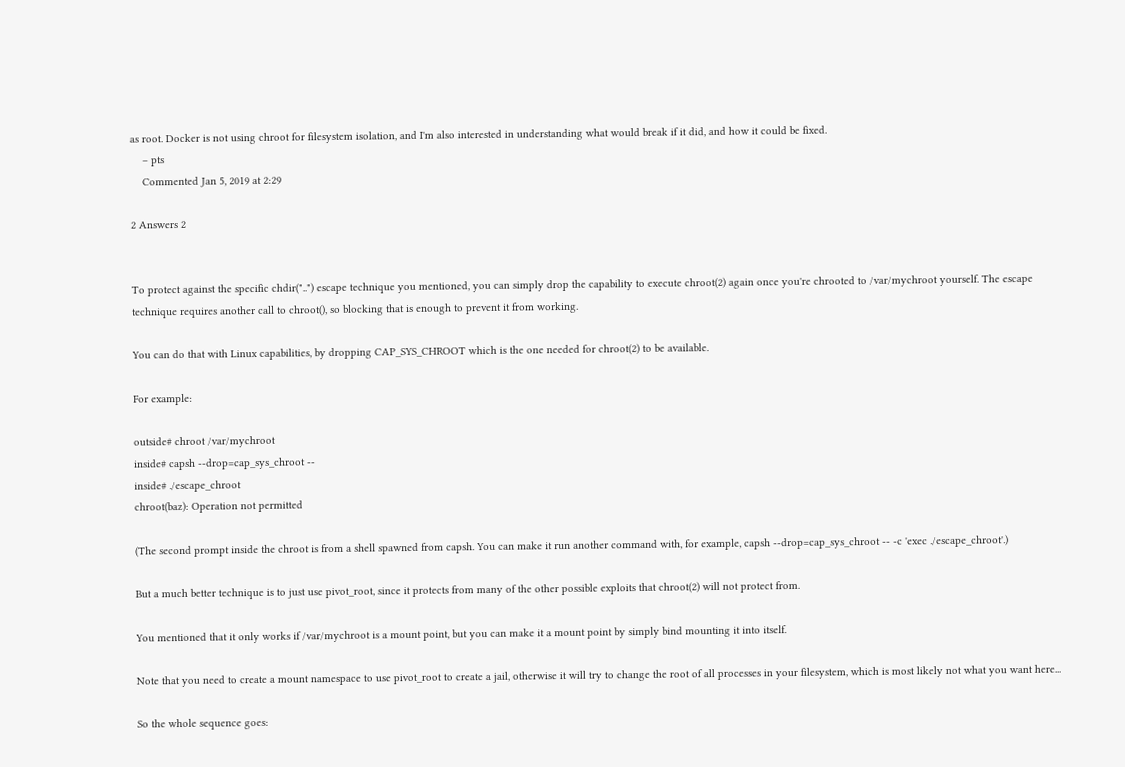as root. Docker is not using chroot for filesystem isolation, and I'm also interested in understanding what would break if it did, and how it could be fixed.
    – pts
    Commented Jan 5, 2019 at 2:29

2 Answers 2


To protect against the specific chdir("..") escape technique you mentioned, you can simply drop the capability to execute chroot(2) again once you're chrooted to /var/mychroot yourself. The escape technique requires another call to chroot(), so blocking that is enough to prevent it from working.

You can do that with Linux capabilities, by dropping CAP_SYS_CHROOT which is the one needed for chroot(2) to be available.

For example:

outside# chroot /var/mychroot
inside# capsh --drop=cap_sys_chroot --
inside# ./escape_chroot
chroot(baz): Operation not permitted

(The second prompt inside the chroot is from a shell spawned from capsh. You can make it run another command with, for example, capsh --drop=cap_sys_chroot -- -c 'exec ./escape_chroot'.)

But a much better technique is to just use pivot_root, since it protects from many of the other possible exploits that chroot(2) will not protect from.

You mentioned that it only works if /var/mychroot is a mount point, but you can make it a mount point by simply bind mounting it into itself.

Note that you need to create a mount namespace to use pivot_root to create a jail, otherwise it will try to change the root of all processes in your filesystem, which is most likely not what you want here...

So the whole sequence goes: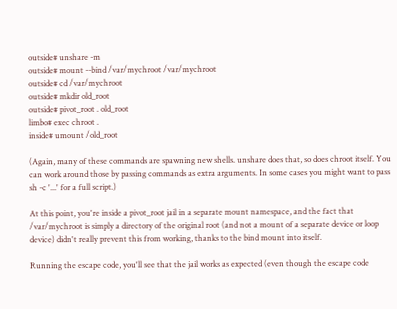outside# unshare -m
outside# mount --bind /var/mychroot /var/mychroot
outside# cd /var/mychroot
outside# mkdir old_root
outside# pivot_root . old_root
limbo# exec chroot .
inside# umount /old_root

(Again, many of these commands are spawning new shells. unshare does that, so does chroot itself. You can work around those by passing commands as extra arguments. In some cases you might want to pass sh -c '...' for a full script.)

At this point, you're inside a pivot_root jail in a separate mount namespace, and the fact that /var/mychroot is simply a directory of the original root (and not a mount of a separate device or loop device) didn't really prevent this from working, thanks to the bind mount into itself.

Running the escape code, you'll see that the jail works as expected (even though the escape code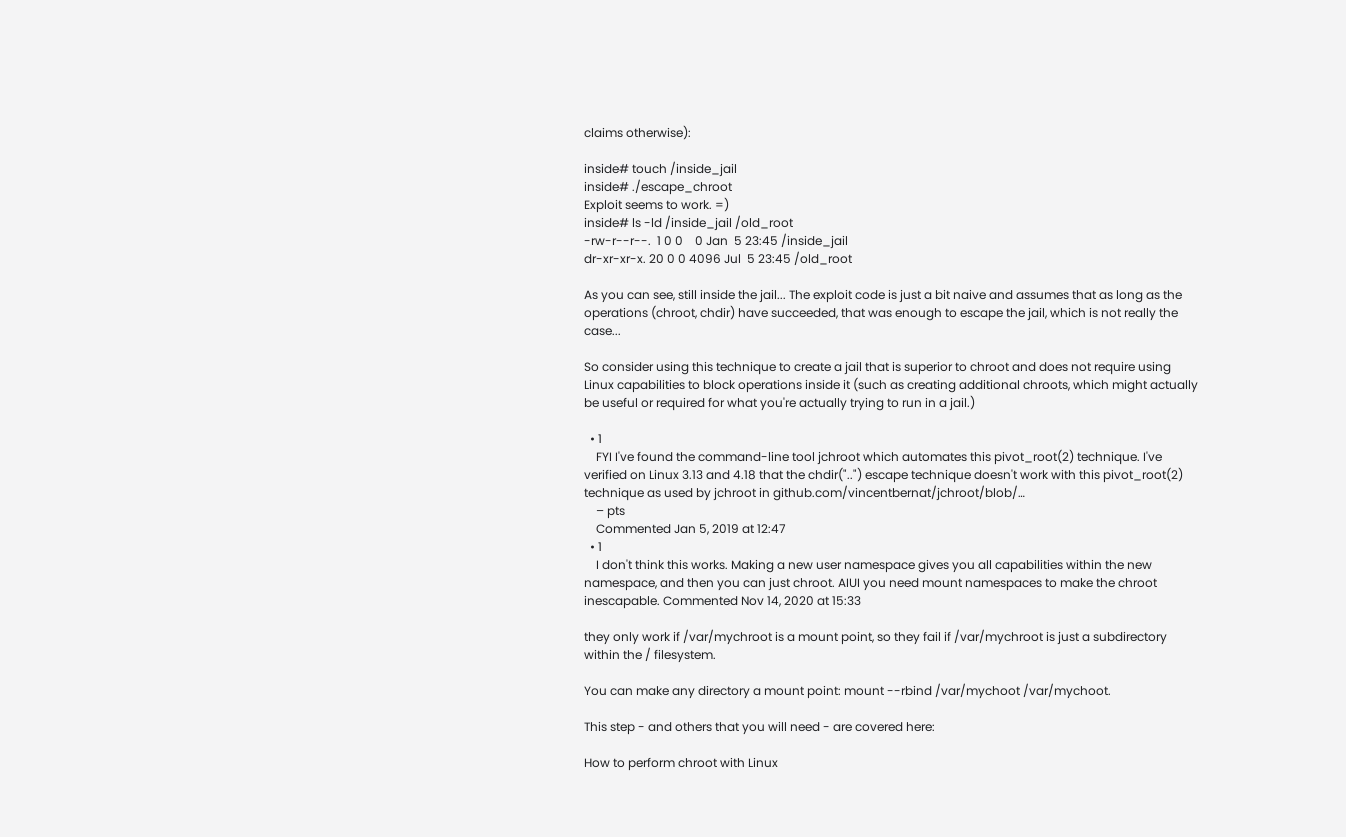claims otherwise):

inside# touch /inside_jail
inside# ./escape_chroot
Exploit seems to work. =)
inside# ls -ld /inside_jail /old_root
-rw-r--r--.  1 0 0    0 Jan  5 23:45 /inside_jail
dr-xr-xr-x. 20 0 0 4096 Jul  5 23:45 /old_root

As you can see, still inside the jail... The exploit code is just a bit naive and assumes that as long as the operations (chroot, chdir) have succeeded, that was enough to escape the jail, which is not really the case...

So consider using this technique to create a jail that is superior to chroot and does not require using Linux capabilities to block operations inside it (such as creating additional chroots, which might actually be useful or required for what you're actually trying to run in a jail.)

  • 1
    FYI I've found the command-line tool jchroot which automates this pivot_root(2) technique. I've verified on Linux 3.13 and 4.18 that the chdir("..") escape technique doesn't work with this pivot_root(2) technique as used by jchroot in github.com/vincentbernat/jchroot/blob/…
    – pts
    Commented Jan 5, 2019 at 12:47
  • 1
    I don't think this works. Making a new user namespace gives you all capabilities within the new namespace, and then you can just chroot. AIUI you need mount namespaces to make the chroot inescapable. Commented Nov 14, 2020 at 15:33

they only work if /var/mychroot is a mount point, so they fail if /var/mychroot is just a subdirectory within the / filesystem.

You can make any directory a mount point: mount --rbind /var/mychoot /var/mychoot.

This step - and others that you will need - are covered here:

How to perform chroot with Linux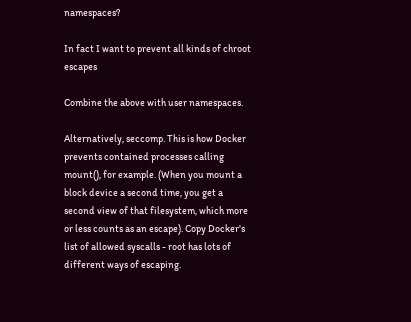namespaces?

In fact I want to prevent all kinds of chroot escapes

Combine the above with user namespaces.

Alternatively, seccomp. This is how Docker prevents contained processes calling mount(), for example. (When you mount a block device a second time, you get a second view of that filesystem, which more or less counts as an escape). Copy Docker's list of allowed syscalls - root has lots of different ways of escaping.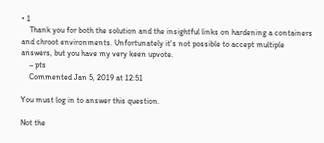• 1
    Thank you for both the solution and the insightful links on hardening a containers and chroot environments. Unfortunately it's not possible to accept multiple answers, but you have my very keen upvote.
    – pts
    Commented Jan 5, 2019 at 12:51

You must log in to answer this question.

Not the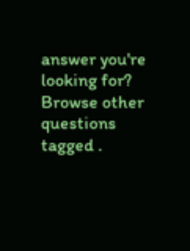answer you're looking for? Browse other questions tagged .